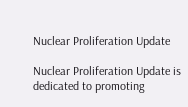Nuclear Proliferation Update

Nuclear Proliferation Update is dedicated to promoting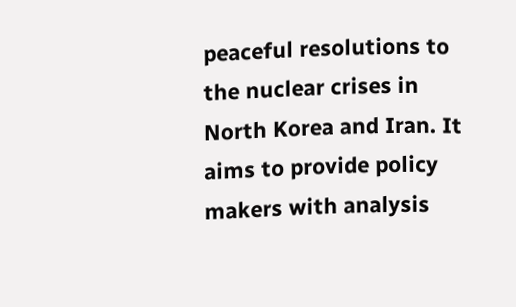peaceful resolutions to the nuclear crises in North Korea and Iran. It aims to provide policy makers with analysis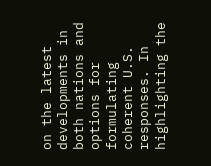on the latest developments in both nations and options for formulating coherent U.S. responses. In highlighting the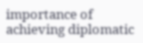importance of achieving diplomatic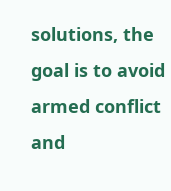solutions, the goal is to avoid armed conflict and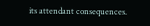its attendant consequences.